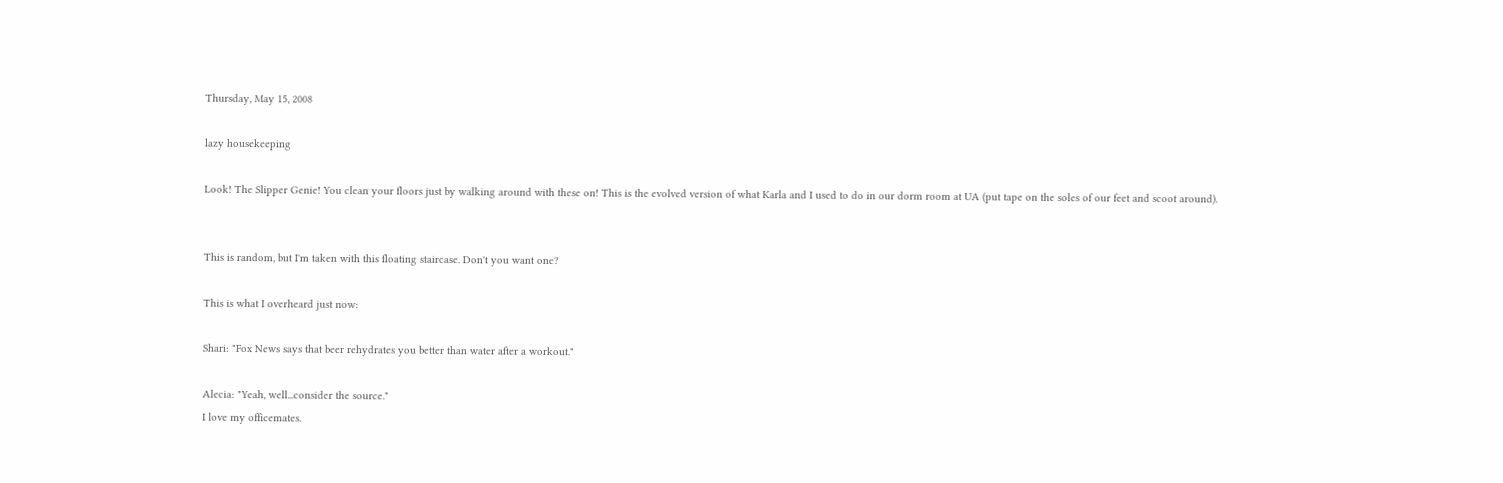Thursday, May 15, 2008

lazy housekeeping

Look! The Slipper Genie! You clean your floors just by walking around with these on! This is the evolved version of what Karla and I used to do in our dorm room at UA (put tape on the soles of our feet and scoot around).


This is random, but I'm taken with this floating staircase. Don't you want one?

This is what I overheard just now:

Shari: "Fox News says that beer rehydrates you better than water after a workout."

Alecia: "Yeah, well...consider the source."
I love my officemates.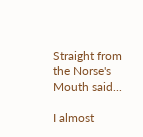Straight from the Norse's Mouth said...

I almost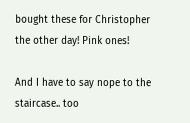bought these for Christopher the other day! Pink ones!

And I have to say nope to the staircase.. too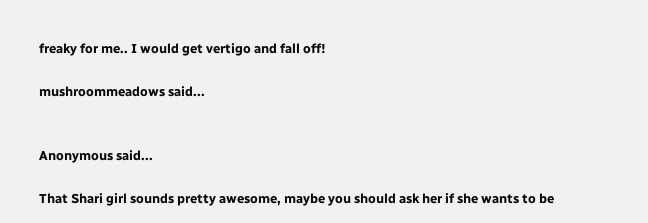freaky for me.. I would get vertigo and fall off!

mushroommeadows said...


Anonymous said...

That Shari girl sounds pretty awesome, maybe you should ask her if she wants to be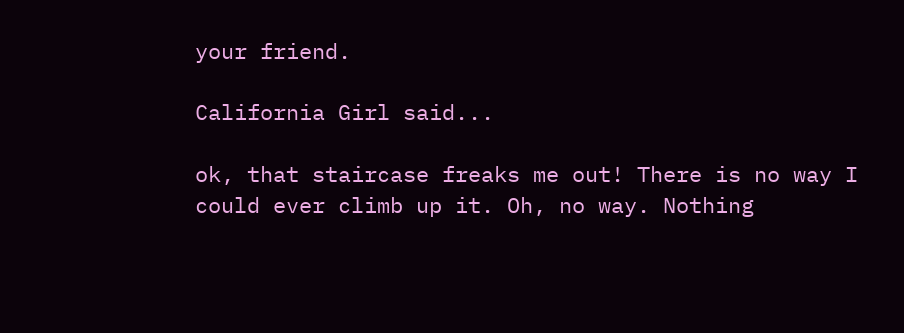your friend.

California Girl said...

ok, that staircase freaks me out! There is no way I could ever climb up it. Oh, no way. Nothing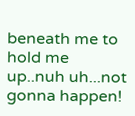beneath me to hold me up..nuh uh...not gonna happen!